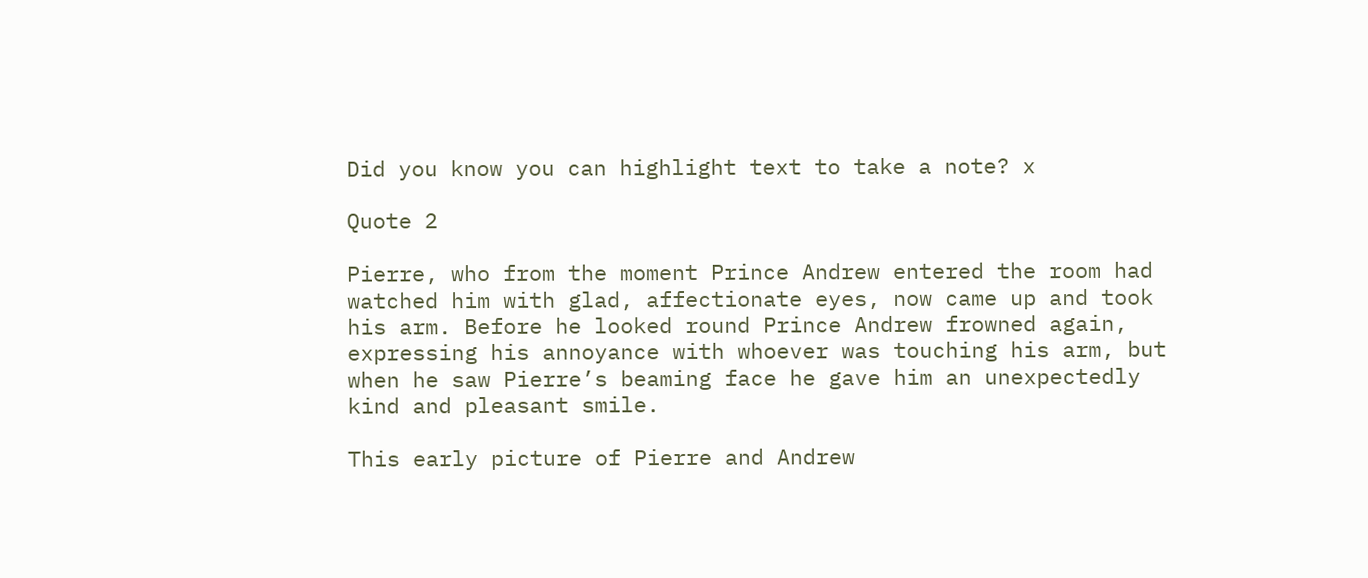Did you know you can highlight text to take a note? x

Quote 2

Pierre, who from the moment Prince Andrew entered the room had watched him with glad, affectionate eyes, now came up and took his arm. Before he looked round Prince Andrew frowned again, expressing his annoyance with whoever was touching his arm, but when he saw Pierre’s beaming face he gave him an unexpectedly kind and pleasant smile.

This early picture of Pierre and Andrew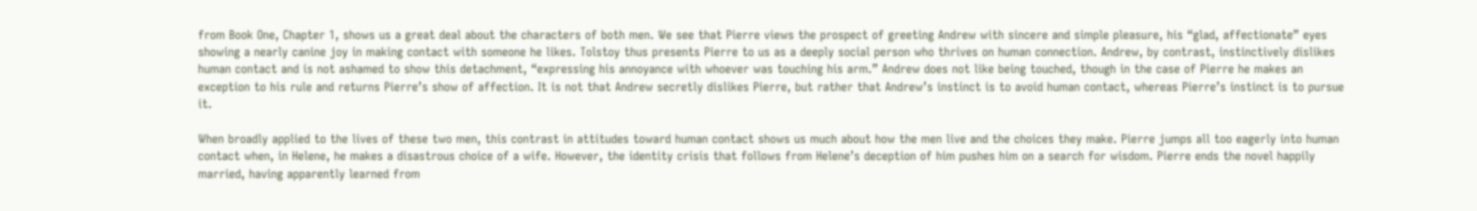from Book One, Chapter 1, shows us a great deal about the characters of both men. We see that Pierre views the prospect of greeting Andrew with sincere and simple pleasure, his “glad, affectionate” eyes showing a nearly canine joy in making contact with someone he likes. Tolstoy thus presents Pierre to us as a deeply social person who thrives on human connection. Andrew, by contrast, instinctively dislikes human contact and is not ashamed to show this detachment, “expressing his annoyance with whoever was touching his arm.” Andrew does not like being touched, though in the case of Pierre he makes an exception to his rule and returns Pierre’s show of affection. It is not that Andrew secretly dislikes Pierre, but rather that Andrew’s instinct is to avoid human contact, whereas Pierre’s instinct is to pursue it.

When broadly applied to the lives of these two men, this contrast in attitudes toward human contact shows us much about how the men live and the choices they make. Pierre jumps all too eagerly into human contact when, in Helene, he makes a disastrous choice of a wife. However, the identity crisis that follows from Helene’s deception of him pushes him on a search for wisdom. Pierre ends the novel happily married, having apparently learned from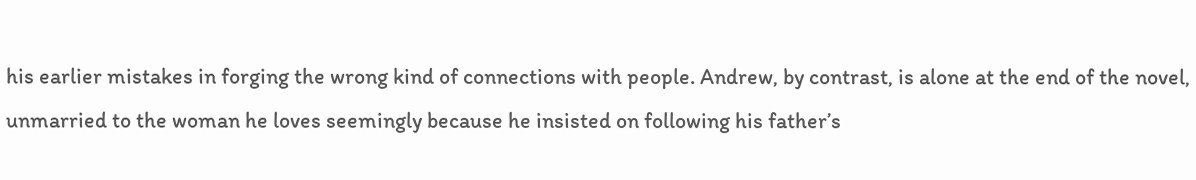his earlier mistakes in forging the wrong kind of connections with people. Andrew, by contrast, is alone at the end of the novel, unmarried to the woman he loves seemingly because he insisted on following his father’s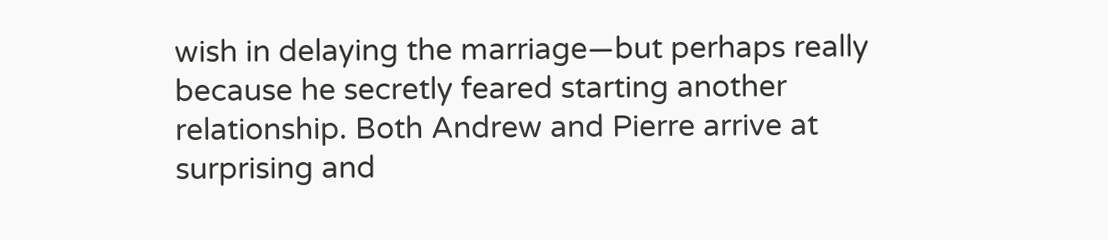wish in delaying the marriage—but perhaps really because he secretly feared starting another relationship. Both Andrew and Pierre arrive at surprising and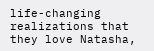life-changing realizations that they love Natasha,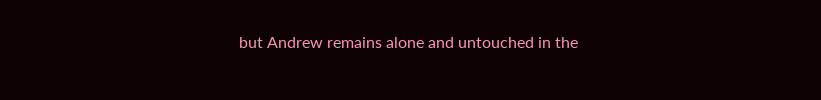but Andrew remains alone and untouched in the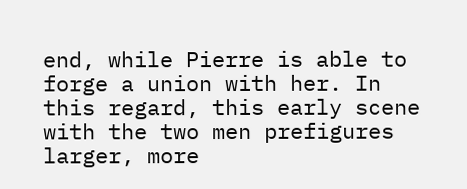end, while Pierre is able to forge a union with her. In this regard, this early scene with the two men prefigures larger, more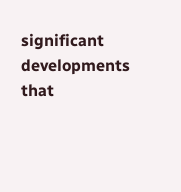significant developments that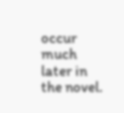occur much later in the novel.